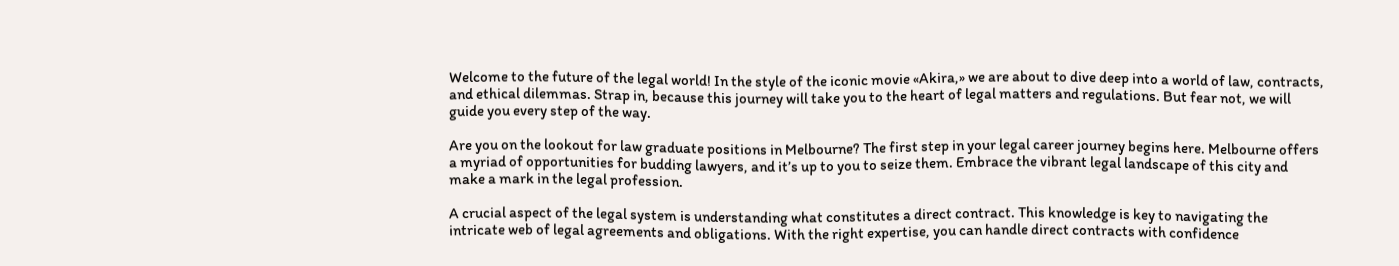Welcome to the future of the legal world! In the style of the iconic movie «Akira,» we are about to dive deep into a world of law, contracts, and ethical dilemmas. Strap in, because this journey will take you to the heart of legal matters and regulations. But fear not, we will guide you every step of the way.

Are you on the lookout for law graduate positions in Melbourne? The first step in your legal career journey begins here. Melbourne offers a myriad of opportunities for budding lawyers, and it’s up to you to seize them. Embrace the vibrant legal landscape of this city and make a mark in the legal profession.

A crucial aspect of the legal system is understanding what constitutes a direct contract. This knowledge is key to navigating the intricate web of legal agreements and obligations. With the right expertise, you can handle direct contracts with confidence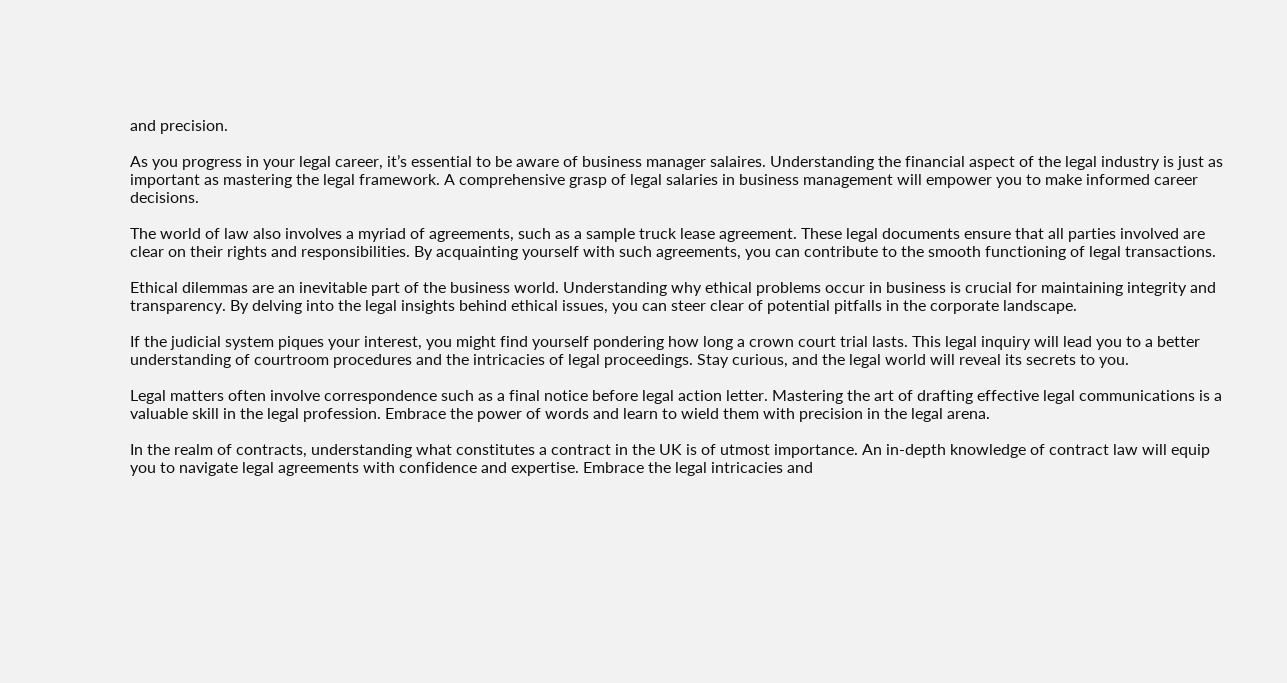and precision.

As you progress in your legal career, it’s essential to be aware of business manager salaires. Understanding the financial aspect of the legal industry is just as important as mastering the legal framework. A comprehensive grasp of legal salaries in business management will empower you to make informed career decisions.

The world of law also involves a myriad of agreements, such as a sample truck lease agreement. These legal documents ensure that all parties involved are clear on their rights and responsibilities. By acquainting yourself with such agreements, you can contribute to the smooth functioning of legal transactions.

Ethical dilemmas are an inevitable part of the business world. Understanding why ethical problems occur in business is crucial for maintaining integrity and transparency. By delving into the legal insights behind ethical issues, you can steer clear of potential pitfalls in the corporate landscape.

If the judicial system piques your interest, you might find yourself pondering how long a crown court trial lasts. This legal inquiry will lead you to a better understanding of courtroom procedures and the intricacies of legal proceedings. Stay curious, and the legal world will reveal its secrets to you.

Legal matters often involve correspondence such as a final notice before legal action letter. Mastering the art of drafting effective legal communications is a valuable skill in the legal profession. Embrace the power of words and learn to wield them with precision in the legal arena.

In the realm of contracts, understanding what constitutes a contract in the UK is of utmost importance. An in-depth knowledge of contract law will equip you to navigate legal agreements with confidence and expertise. Embrace the legal intricacies and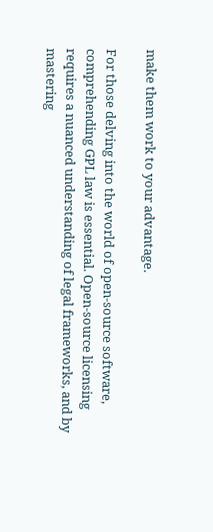make them work to your advantage.

For those delving into the world of open-source software, comprehending GPL law is essential. Open-source licensing requires a nuanced understanding of legal frameworks, and by mastering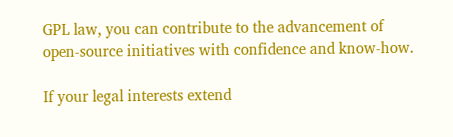GPL law, you can contribute to the advancement of open-source initiatives with confidence and know-how.

If your legal interests extend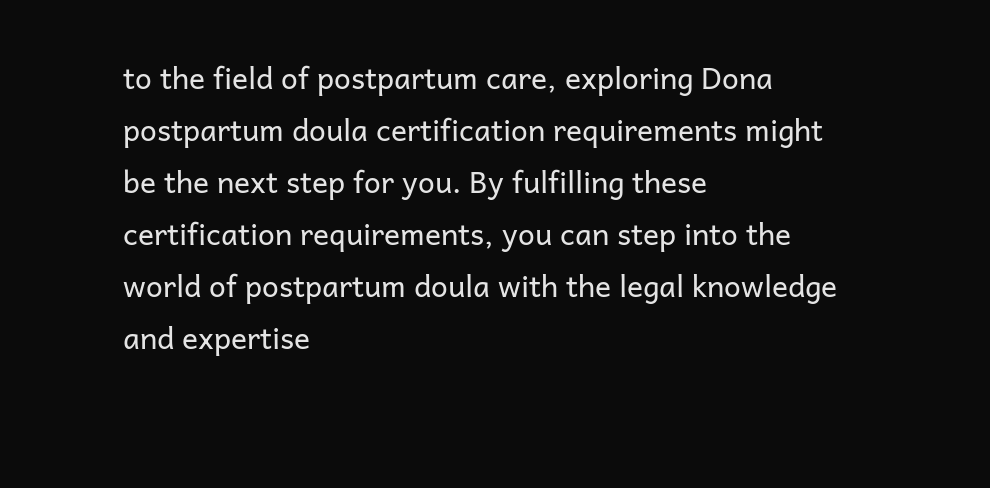to the field of postpartum care, exploring Dona postpartum doula certification requirements might be the next step for you. By fulfilling these certification requirements, you can step into the world of postpartum doula with the legal knowledge and expertise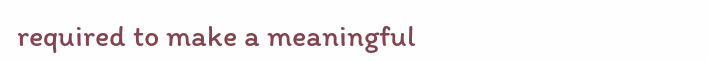required to make a meaningful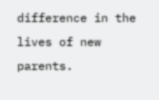difference in the lives of new parents.